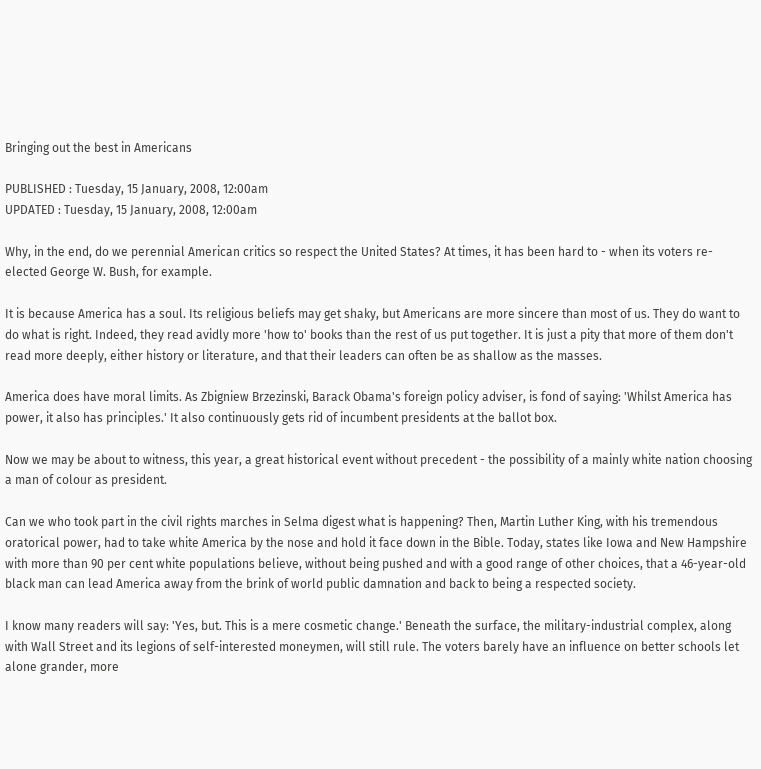Bringing out the best in Americans

PUBLISHED : Tuesday, 15 January, 2008, 12:00am
UPDATED : Tuesday, 15 January, 2008, 12:00am

Why, in the end, do we perennial American critics so respect the United States? At times, it has been hard to - when its voters re-elected George W. Bush, for example.

It is because America has a soul. Its religious beliefs may get shaky, but Americans are more sincere than most of us. They do want to do what is right. Indeed, they read avidly more 'how to' books than the rest of us put together. It is just a pity that more of them don't read more deeply, either history or literature, and that their leaders can often be as shallow as the masses.

America does have moral limits. As Zbigniew Brzezinski, Barack Obama's foreign policy adviser, is fond of saying: 'Whilst America has power, it also has principles.' It also continuously gets rid of incumbent presidents at the ballot box.

Now we may be about to witness, this year, a great historical event without precedent - the possibility of a mainly white nation choosing a man of colour as president.

Can we who took part in the civil rights marches in Selma digest what is happening? Then, Martin Luther King, with his tremendous oratorical power, had to take white America by the nose and hold it face down in the Bible. Today, states like Iowa and New Hampshire with more than 90 per cent white populations believe, without being pushed and with a good range of other choices, that a 46-year-old black man can lead America away from the brink of world public damnation and back to being a respected society.

I know many readers will say: 'Yes, but. This is a mere cosmetic change.' Beneath the surface, the military-industrial complex, along with Wall Street and its legions of self-interested moneymen, will still rule. The voters barely have an influence on better schools let alone grander, more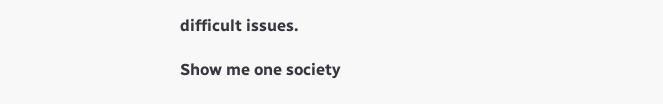difficult issues.

Show me one society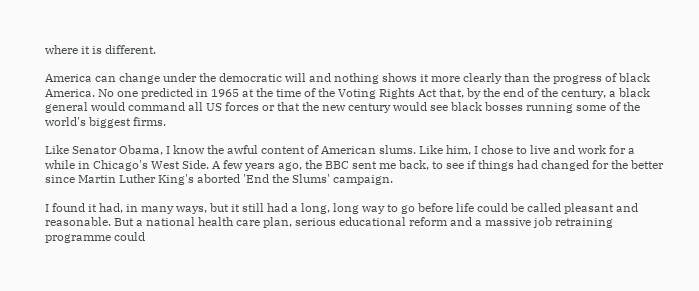where it is different.

America can change under the democratic will and nothing shows it more clearly than the progress of black America. No one predicted in 1965 at the time of the Voting Rights Act that, by the end of the century, a black general would command all US forces or that the new century would see black bosses running some of the world's biggest firms.

Like Senator Obama, I know the awful content of American slums. Like him, I chose to live and work for a while in Chicago's West Side. A few years ago, the BBC sent me back, to see if things had changed for the better since Martin Luther King's aborted 'End the Slums' campaign.

I found it had, in many ways, but it still had a long, long way to go before life could be called pleasant and reasonable. But a national health care plan, serious educational reform and a massive job retraining programme could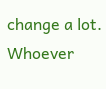change a lot. Whoever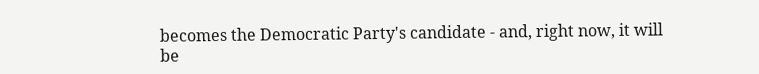becomes the Democratic Party's candidate - and, right now, it will be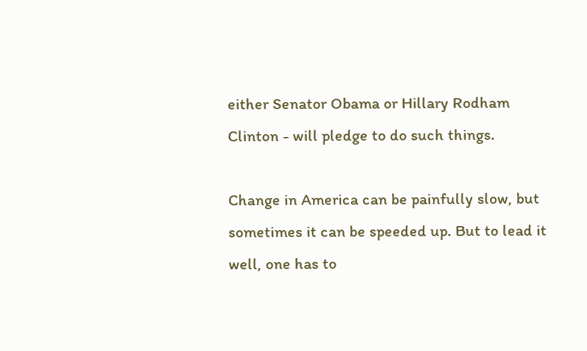either Senator Obama or Hillary Rodham Clinton - will pledge to do such things.

Change in America can be painfully slow, but sometimes it can be speeded up. But to lead it well, one has to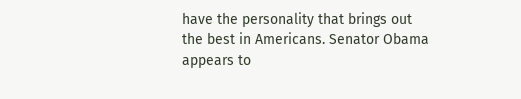have the personality that brings out the best in Americans. Senator Obama appears to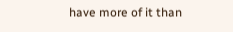have more of it than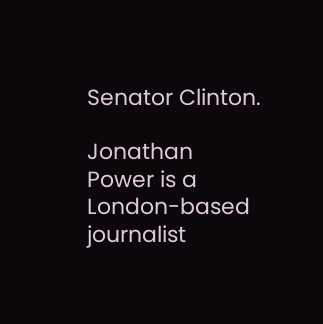Senator Clinton.

Jonathan Power is a London-based journalist